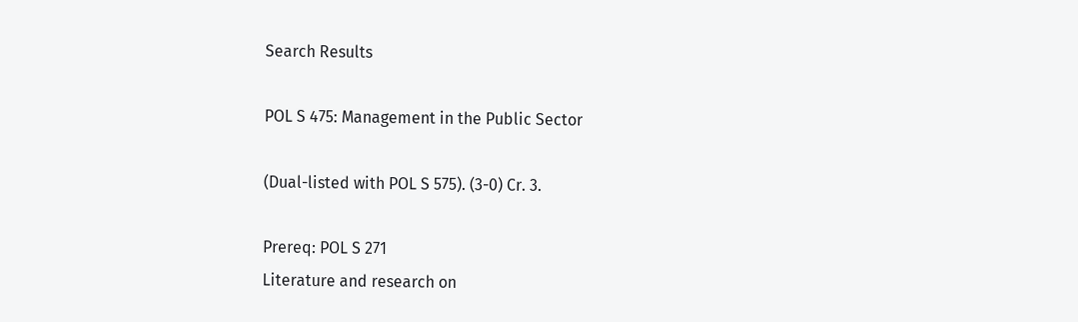Search Results

POL S 475: Management in the Public Sector

(Dual-listed with POL S 575). (3-0) Cr. 3.

Prereq: POL S 271
Literature and research on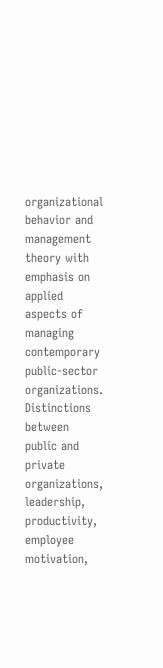organizational behavior and management theory with emphasis on applied aspects of managing contemporary public-sector organizations. Distinctions between public and private organizations, leadership, productivity, employee motivation,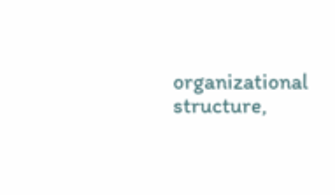organizational structure,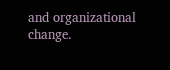and organizational change.